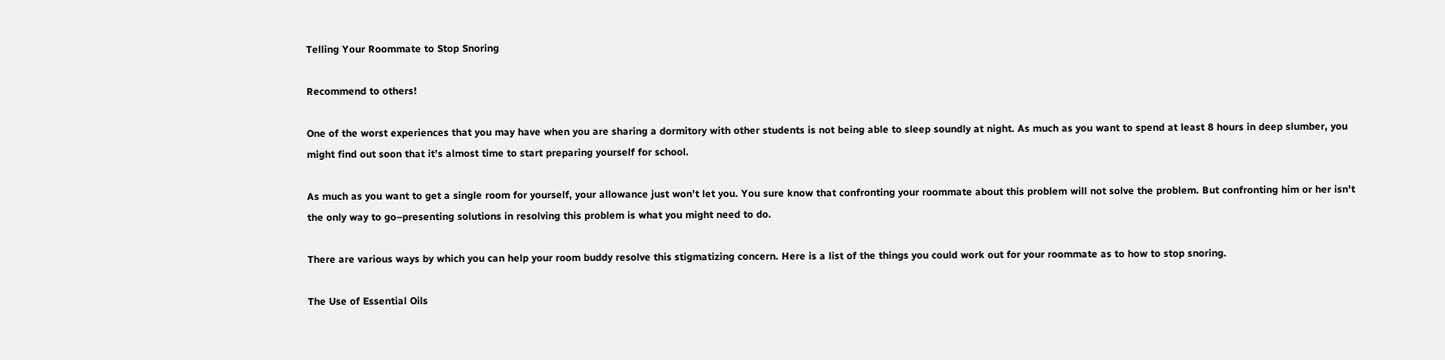Telling Your Roommate to Stop Snoring

Recommend to others!

One of the worst experiences that you may have when you are sharing a dormitory with other students is not being able to sleep soundly at night. As much as you want to spend at least 8 hours in deep slumber, you might find out soon that it’s almost time to start preparing yourself for school.

As much as you want to get a single room for yourself, your allowance just won’t let you. You sure know that confronting your roommate about this problem will not solve the problem. But confronting him or her isn’t the only way to go–presenting solutions in resolving this problem is what you might need to do.

There are various ways by which you can help your room buddy resolve this stigmatizing concern. Here is a list of the things you could work out for your roommate as to how to stop snoring.

The Use of Essential Oils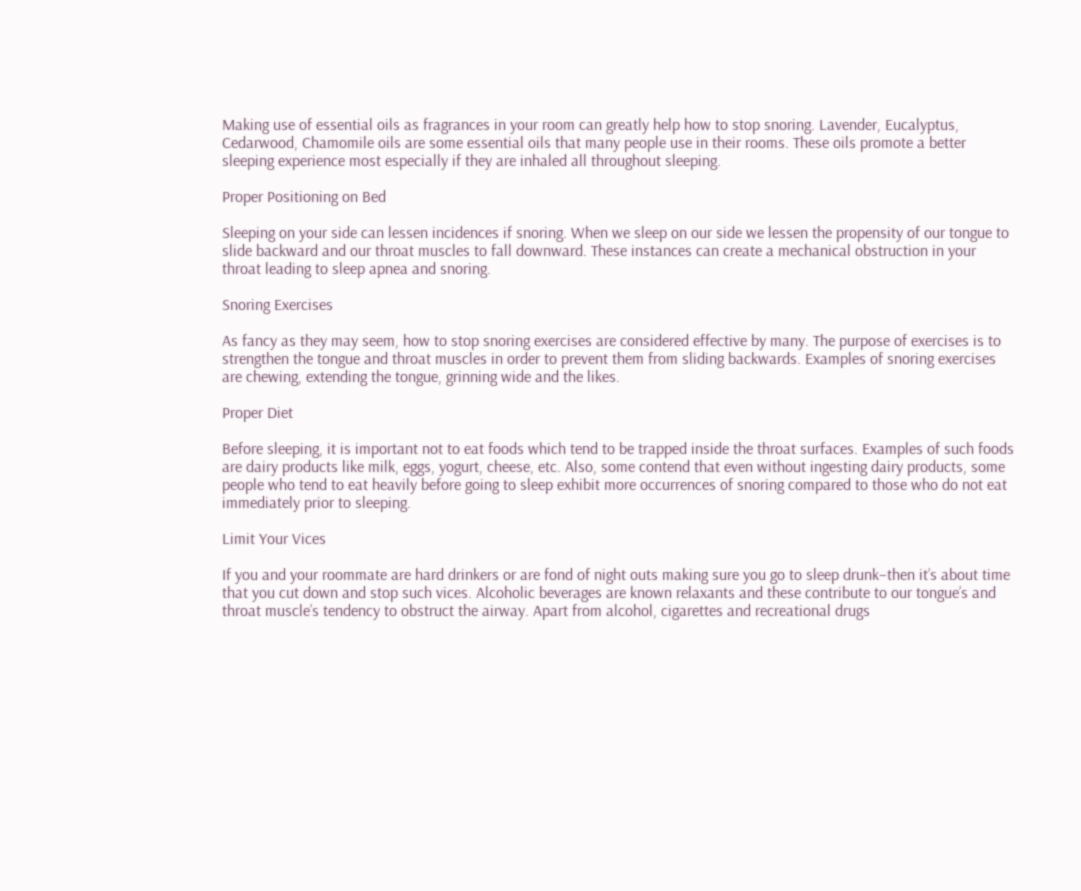Making use of essential oils as fragrances in your room can greatly help how to stop snoring. Lavender, Eucalyptus, Cedarwood, Chamomile oils are some essential oils that many people use in their rooms. These oils promote a better sleeping experience most especially if they are inhaled all throughout sleeping.

Proper Positioning on Bed

Sleeping on your side can lessen incidences if snoring. When we sleep on our side we lessen the propensity of our tongue to slide backward and our throat muscles to fall downward. These instances can create a mechanical obstruction in your throat leading to sleep apnea and snoring.

Snoring Exercises

As fancy as they may seem, how to stop snoring exercises are considered effective by many. The purpose of exercises is to strengthen the tongue and throat muscles in order to prevent them from sliding backwards. Examples of snoring exercises are chewing, extending the tongue, grinning wide and the likes.

Proper Diet

Before sleeping, it is important not to eat foods which tend to be trapped inside the throat surfaces. Examples of such foods are dairy products like milk, eggs, yogurt, cheese, etc. Also, some contend that even without ingesting dairy products, some people who tend to eat heavily before going to sleep exhibit more occurrences of snoring compared to those who do not eat immediately prior to sleeping.

Limit Your Vices

If you and your roommate are hard drinkers or are fond of night outs making sure you go to sleep drunk–then it’s about time that you cut down and stop such vices. Alcoholic beverages are known relaxants and these contribute to our tongue’s and throat muscle’s tendency to obstruct the airway. Apart from alcohol, cigarettes and recreational drugs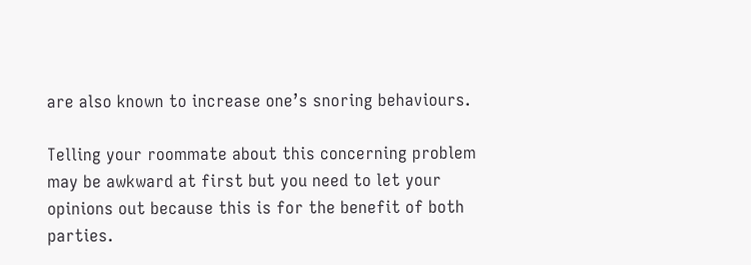are also known to increase one’s snoring behaviours.

Telling your roommate about this concerning problem may be awkward at first but you need to let your opinions out because this is for the benefit of both parties.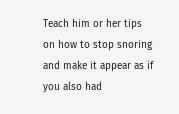Teach him or her tips on how to stop snoring and make it appear as if you also had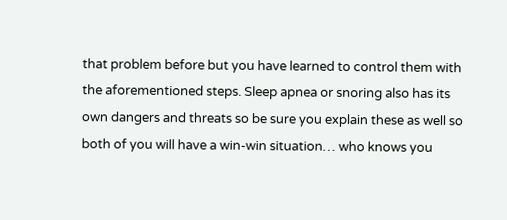that problem before but you have learned to control them with the aforementioned steps. Sleep apnea or snoring also has its own dangers and threats so be sure you explain these as well so both of you will have a win-win situation… who knows you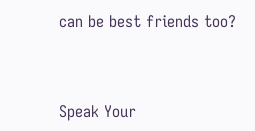can be best friends too?




Speak Your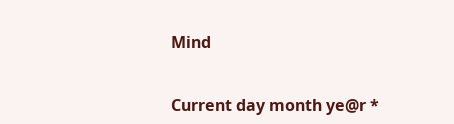Mind


Current day month ye@r *